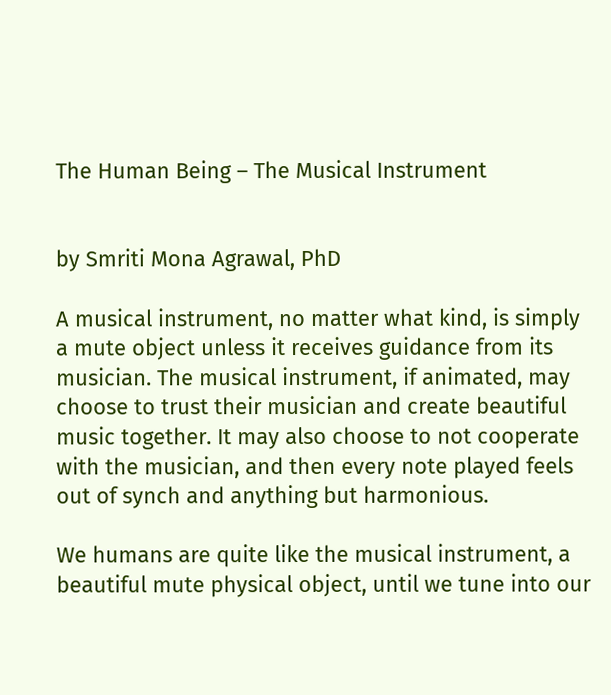The Human Being – The Musical Instrument


by Smriti Mona Agrawal, PhD

A musical instrument, no matter what kind, is simply a mute object unless it receives guidance from its musician. The musical instrument, if animated, may choose to trust their musician and create beautiful music together. It may also choose to not cooperate with the musician, and then every note played feels out of synch and anything but harmonious.

We humans are quite like the musical instrument, a beautiful mute physical object, until we tune into our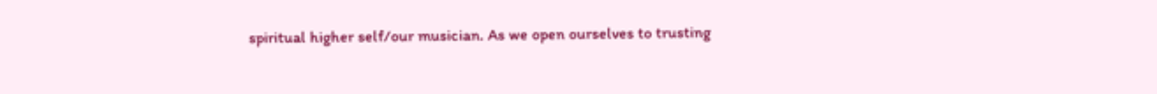spiritual higher self/our musician. As we open ourselves to trusting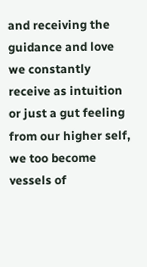and receiving the guidance and love we constantly receive as intuition or just a gut feeling from our higher self, we too become vessels of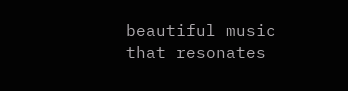beautiful music that resonates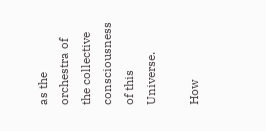as the orchestra of the collective consciousness of this Universe.

How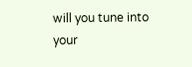will you tune into your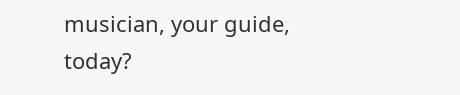musician, your guide, today?